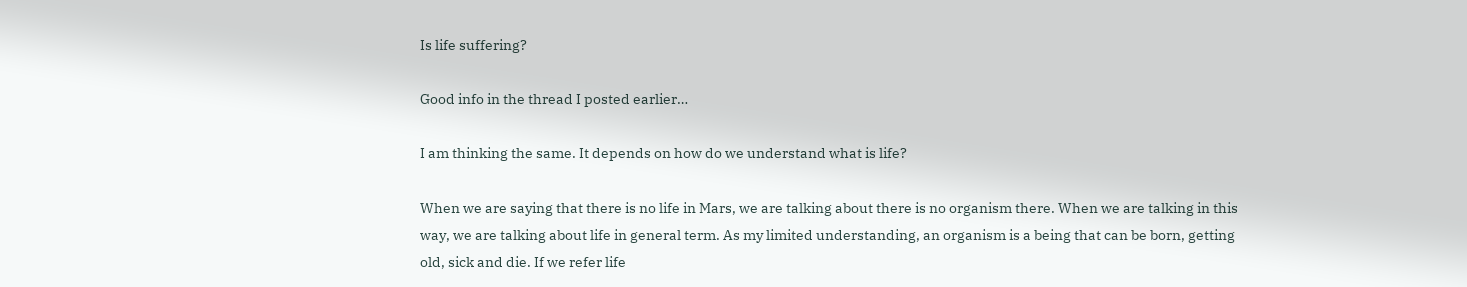Is life suffering?

Good info in the thread I posted earlier…

I am thinking the same. It depends on how do we understand what is life?

When we are saying that there is no life in Mars, we are talking about there is no organism there. When we are talking in this way, we are talking about life in general term. As my limited understanding, an organism is a being that can be born, getting old, sick and die. If we refer life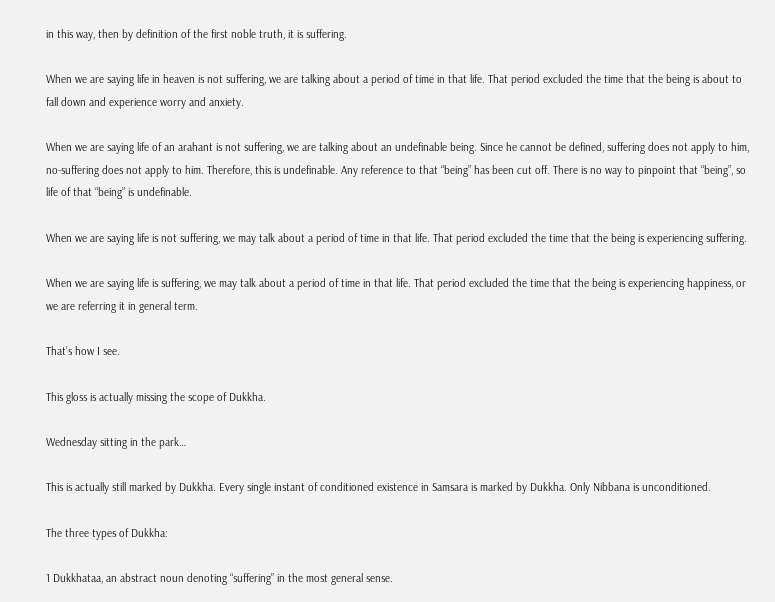in this way, then by definition of the first noble truth, it is suffering.

When we are saying life in heaven is not suffering, we are talking about a period of time in that life. That period excluded the time that the being is about to fall down and experience worry and anxiety.

When we are saying life of an arahant is not suffering, we are talking about an undefinable being. Since he cannot be defined, suffering does not apply to him, no-suffering does not apply to him. Therefore, this is undefinable. Any reference to that “being” has been cut off. There is no way to pinpoint that “being”, so life of that “being” is undefinable.

When we are saying life is not suffering, we may talk about a period of time in that life. That period excluded the time that the being is experiencing suffering.

When we are saying life is suffering, we may talk about a period of time in that life. That period excluded the time that the being is experiencing happiness, or we are referring it in general term.

That’s how I see.

This gloss is actually missing the scope of Dukkha.

Wednesday sitting in the park…

This is actually still marked by Dukkha. Every single instant of conditioned existence in Samsara is marked by Dukkha. Only Nibbana is unconditioned.

The three types of Dukkha:

1 Dukkhataa, an abstract noun denoting “suffering” in the most general sense.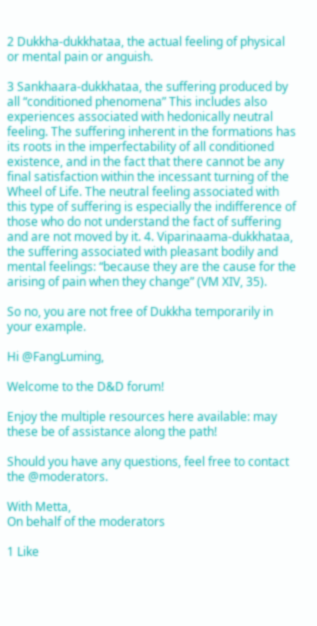2 Dukkha-dukkhataa, the actual feeling of physical or mental pain or anguish.

3 Sankhaara-dukkhataa, the suffering produced by all “conditioned phenomena” This includes also experiences associated with hedonically neutral feeling. The suffering inherent in the formations has its roots in the imperfectability of all conditioned existence, and in the fact that there cannot be any final satisfaction within the incessant turning of the Wheel of Life. The neutral feeling associated with this type of suffering is especially the indifference of those who do not understand the fact of suffering and are not moved by it. 4. Viparinaama-dukkhataa, the suffering associated with pleasant bodily and mental feelings: “because they are the cause for the arising of pain when they change” (VM XIV, 35).

So no, you are not free of Dukkha temporarily in your example.

Hi @FangLuming,

Welcome to the D&D forum!

Enjoy the multiple resources here available: may these be of assistance along the path!

Should you have any questions, feel free to contact the @moderators.

With Metta,
On behalf of the moderators

1 Like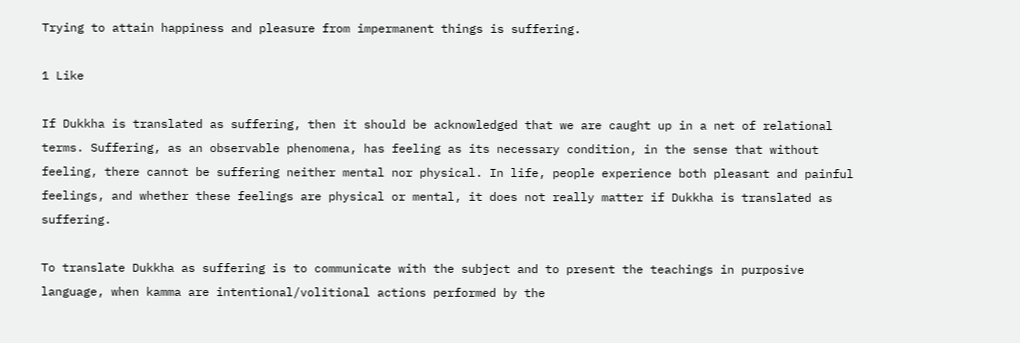Trying to attain happiness and pleasure from impermanent things is suffering.

1 Like

If Dukkha is translated as suffering, then it should be acknowledged that we are caught up in a net of relational terms. Suffering, as an observable phenomena, has feeling as its necessary condition, in the sense that without feeling, there cannot be suffering neither mental nor physical. In life, people experience both pleasant and painful feelings, and whether these feelings are physical or mental, it does not really matter if Dukkha is translated as suffering.

To translate Dukkha as suffering is to communicate with the subject and to present the teachings in purposive language, when kamma are intentional/volitional actions performed by the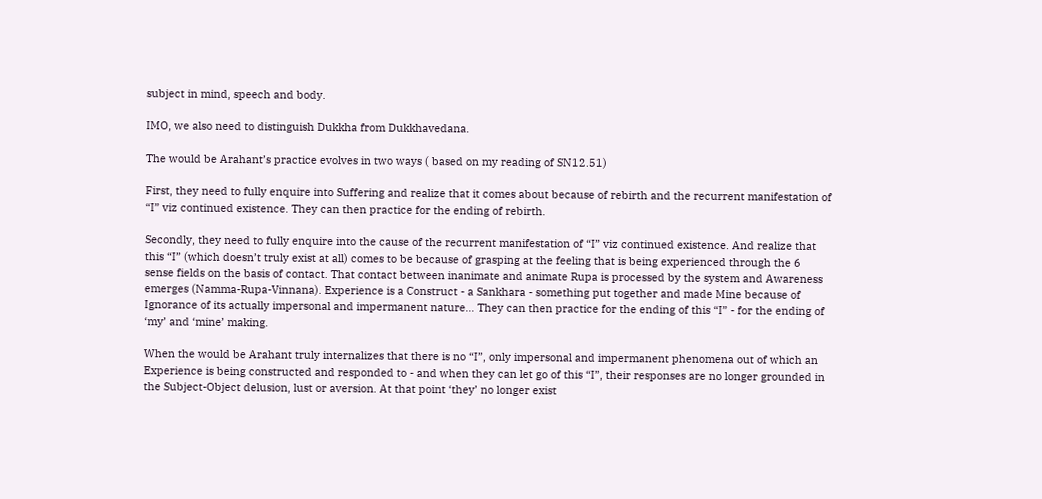subject in mind, speech and body.

IMO, we also need to distinguish Dukkha from Dukkhavedana.

The would be Arahant’s practice evolves in two ways ( based on my reading of SN12.51)

First, they need to fully enquire into Suffering and realize that it comes about because of rebirth and the recurrent manifestation of “I” viz continued existence. They can then practice for the ending of rebirth.

Secondly, they need to fully enquire into the cause of the recurrent manifestation of “I” viz continued existence. And realize that this “I” (which doesn’t truly exist at all) comes to be because of grasping at the feeling that is being experienced through the 6 sense fields on the basis of contact. That contact between inanimate and animate Rupa is processed by the system and Awareness emerges (Namma-Rupa-Vinnana). Experience is a Construct - a Sankhara - something put together and made Mine because of Ignorance of its actually impersonal and impermanent nature… They can then practice for the ending of this “I” - for the ending of ‘my’ and ‘mine’ making.

When the would be Arahant truly internalizes that there is no “I”, only impersonal and impermanent phenomena out of which an Experience is being constructed and responded to - and when they can let go of this “I”, their responses are no longer grounded in the Subject-Object delusion, lust or aversion. At that point ‘they’ no longer exist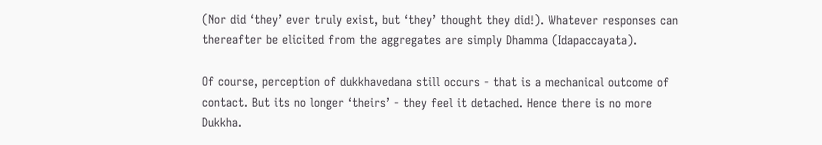(Nor did ‘they’ ever truly exist, but ‘they’ thought they did!). Whatever responses can thereafter be elicited from the aggregates are simply Dhamma (Idapaccayata).

Of course, perception of dukkhavedana still occurs - that is a mechanical outcome of contact. But its no longer ‘theirs’ - they feel it detached. Hence there is no more Dukkha.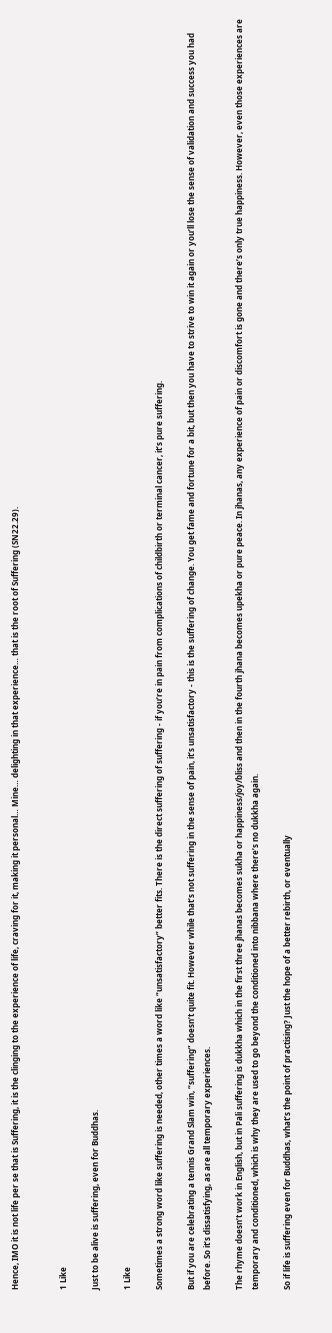Hence, IMO it is not life per se that is Suffering, it is the clinging to the experience of life, craving for it, making it personal… Mine… delighting in that experience… that is the root of Suffering (SN22.29).


1 Like

Just to be alive is suffering, even for Buddhas.

1 Like

Sometimes a strong word like suffering is needed, other times a word like “unsatisfactory” better fits. There is the direct suffering of suffering - if you’re in pain from complications of childbirth or terminal cancer, it’s pure suffering.

But if you are celebrating a tennis Grand Slam win, “suffering” doesn’t quite fit. However while that’s not suffering in the sense of pain, it’s unsatisfactory - this is the suffering of change. You get fame and fortune for a bit, but then you have to strive to win it again or you’ll lose the sense of validation and success you had before. So it’s dissatisfying, as are all temporary experiences.

The rhyme doesn’t work in English, but in Pali suffering is dukkha which in the first three jhanas becomes sukha or happiness/joy/bliss and then in the fourth jhana becomes upekha or pure peace. In jhanas, any experience of pain or discomfort is gone and there’s only true happiness. However, even those experiences are temporary and conditioned, which is why they are used to go beyond the conditioned into nibbana where there’s no dukkha again.

So if life is suffering even for Buddhas, what’s the point of practising? Just the hope of a better rebirth, or eventually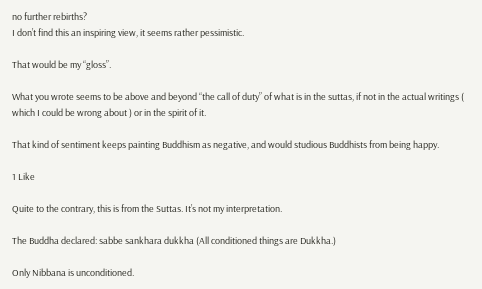no further rebirths?
I don’t find this an inspiring view, it seems rather pessimistic.

That would be my “gloss”.

What you wrote seems to be above and beyond “the call of duty” of what is in the suttas, if not in the actual writings ( which I could be wrong about ) or in the spirit of it.

That kind of sentiment keeps painting Buddhism as negative, and would studious Buddhists from being happy.

1 Like

Quite to the contrary, this is from the Suttas. It’s not my interpretation.

The Buddha declared: sabbe sankhara dukkha (All conditioned things are Dukkha.)

Only Nibbana is unconditioned.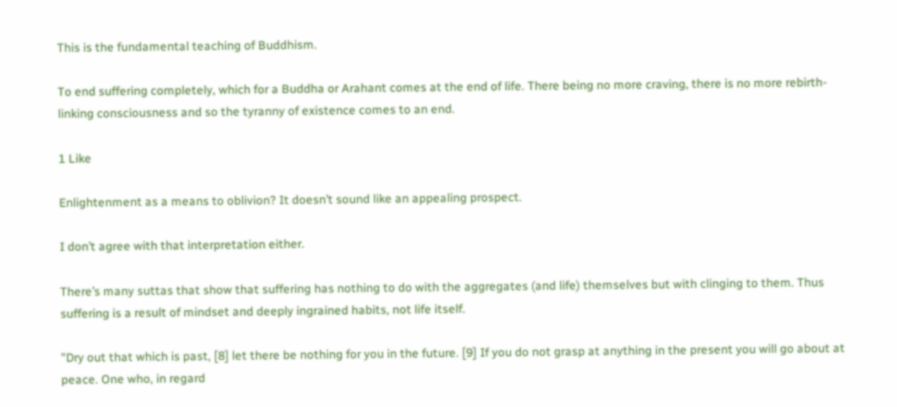This is the fundamental teaching of Buddhism.

To end suffering completely, which for a Buddha or Arahant comes at the end of life. There being no more craving, there is no more rebirth-linking consciousness and so the tyranny of existence comes to an end.

1 Like

Enlightenment as a means to oblivion? It doesn’t sound like an appealing prospect.

I don’t agree with that interpretation either.

There’s many suttas that show that suffering has nothing to do with the aggregates (and life) themselves but with clinging to them. Thus suffering is a result of mindset and deeply ingrained habits, not life itself.

"Dry out that which is past, [8] let there be nothing for you in the future. [9] If you do not grasp at anything in the present you will go about at peace. One who, in regard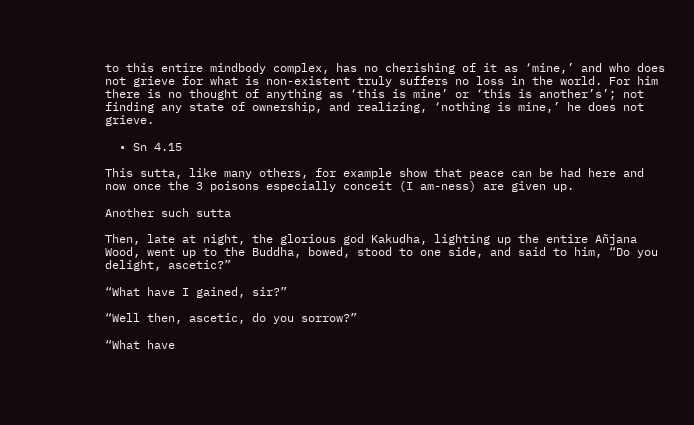to this entire mindbody complex, has no cherishing of it as ‘mine,’ and who does not grieve for what is non-existent truly suffers no loss in the world. For him there is no thought of anything as ‘this is mine’ or ‘this is another’s’; not finding any state of ownership, and realizing, ‘nothing is mine,’ he does not grieve.

  • Sn 4.15

This sutta, like many others, for example show that peace can be had here and now once the 3 poisons especially conceit (I am-ness) are given up.

Another such sutta

Then, late at night, the glorious god Kakudha, lighting up the entire Añjana Wood, went up to the Buddha, bowed, stood to one side, and said to him, “Do you delight, ascetic?”

“What have I gained, sir?”

“Well then, ascetic, do you sorrow?”

“What have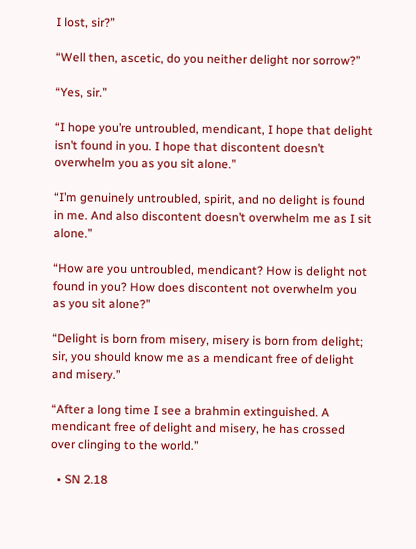I lost, sir?”

“Well then, ascetic, do you neither delight nor sorrow?”

“Yes, sir.”

“I hope you’re untroubled, mendicant, I hope that delight isn’t found in you. I hope that discontent doesn’t overwhelm you as you sit alone.”

“I’m genuinely untroubled, spirit, and no delight is found in me. And also discontent doesn’t overwhelm me as I sit alone.”

“How are you untroubled, mendicant? How is delight not found in you? How does discontent not overwhelm you as you sit alone?”

“Delight is born from misery, misery is born from delight; sir, you should know me as a mendicant free of delight and misery.”

“After a long time I see a brahmin extinguished. A mendicant free of delight and misery, he has crossed over clinging to the world.”

  • SN 2.18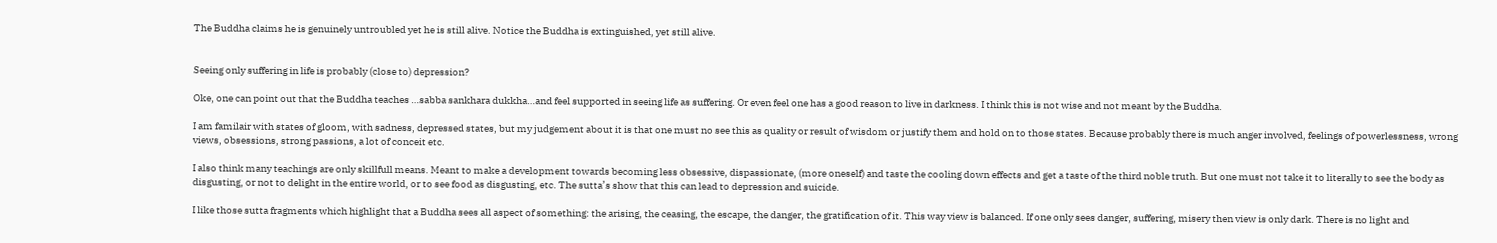The Buddha claims he is genuinely untroubled yet he is still alive. Notice the Buddha is extinguished, yet still alive.


Seeing only suffering in life is probably (close to) depression?

Oke, one can point out that the Buddha teaches …sabba sankhara dukkha…and feel supported in seeing life as suffering. Or even feel one has a good reason to live in darkness. I think this is not wise and not meant by the Buddha.

I am familair with states of gloom, with sadness, depressed states, but my judgement about it is that one must no see this as quality or result of wisdom or justify them and hold on to those states. Because probably there is much anger involved, feelings of powerlessness, wrong views, obsessions, strong passions, a lot of conceit etc.

I also think many teachings are only skillfull means. Meant to make a development towards becoming less obsessive, dispassionate, (more oneself) and taste the cooling down effects and get a taste of the third noble truth. But one must not take it to literally to see the body as disgusting, or not to delight in the entire world, or to see food as disgusting, etc. The sutta’s show that this can lead to depression and suicide.

I like those sutta fragments which highlight that a Buddha sees all aspect of something: the arising, the ceasing, the escape, the danger, the gratification of it. This way view is balanced. If one only sees danger, suffering, misery then view is only dark. There is no light and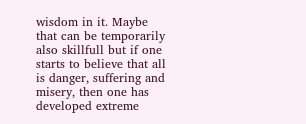wisdom in it. Maybe that can be temporarily also skillfull but if one starts to believe that all is danger, suffering and misery, then one has developed extreme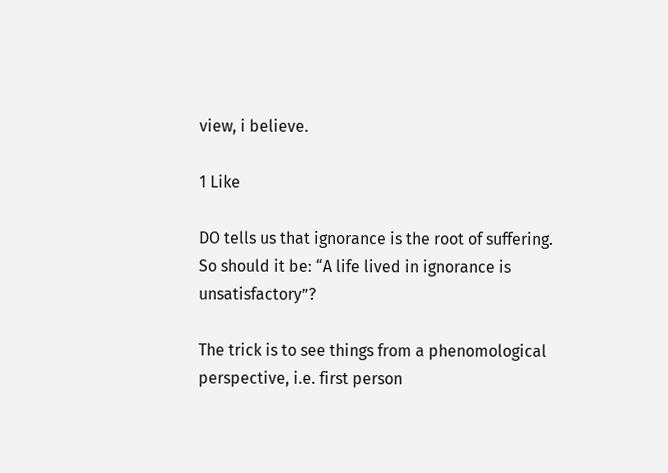view, i believe.

1 Like

DO tells us that ignorance is the root of suffering.
So should it be: “A life lived in ignorance is unsatisfactory”?

The trick is to see things from a phenomological perspective, i.e. first person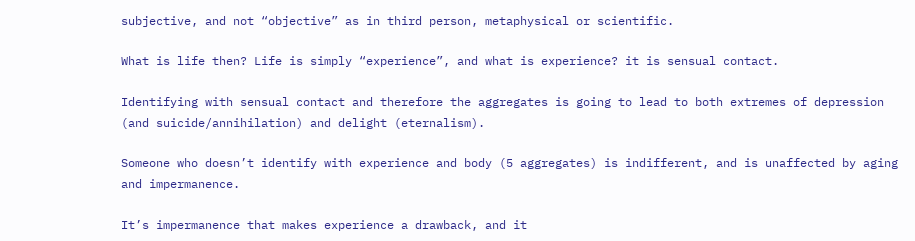subjective, and not “objective” as in third person, metaphysical or scientific.

What is life then? Life is simply “experience”, and what is experience? it is sensual contact.

Identifying with sensual contact and therefore the aggregates is going to lead to both extremes of depression (and suicide/annihilation) and delight (eternalism).

Someone who doesn’t identify with experience and body (5 aggregates) is indifferent, and is unaffected by aging and impermanence.

It’s impermanence that makes experience a drawback, and it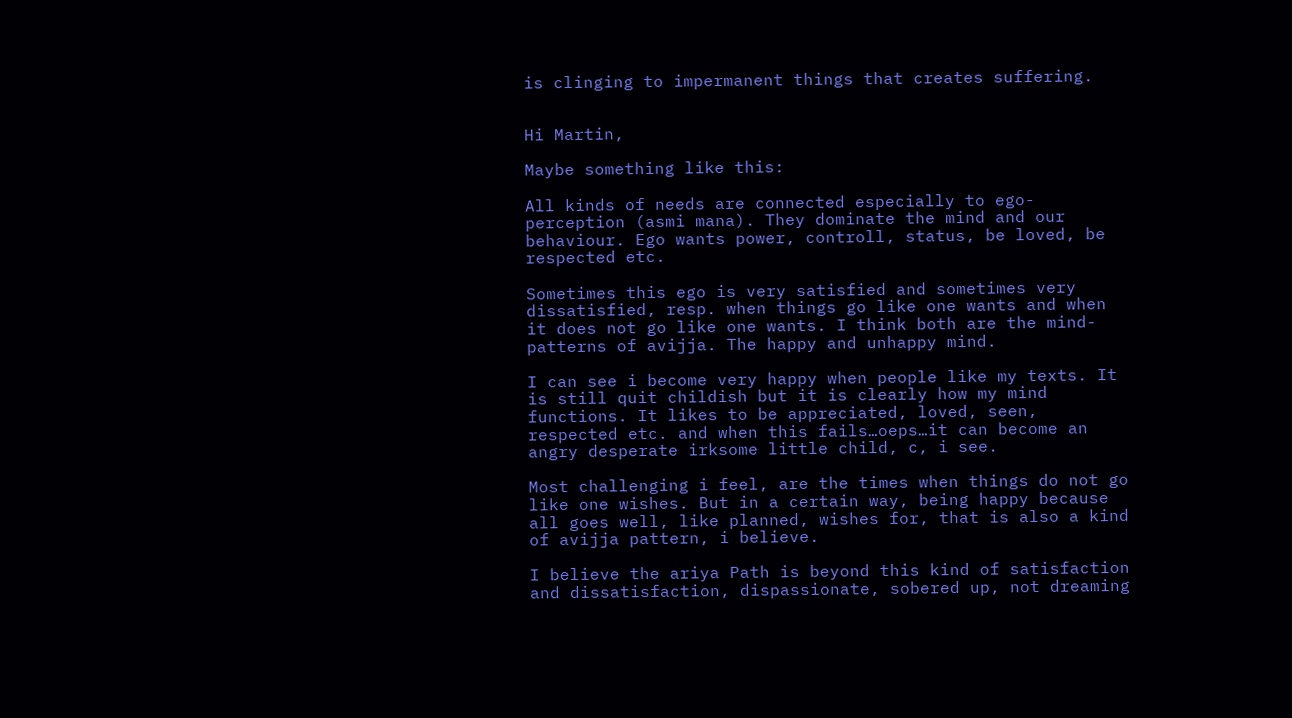is clinging to impermanent things that creates suffering.


Hi Martin,

Maybe something like this:

All kinds of needs are connected especially to ego-perception (asmi mana). They dominate the mind and our behaviour. Ego wants power, controll, status, be loved, be respected etc.

Sometimes this ego is very satisfied and sometimes very dissatisfied, resp. when things go like one wants and when it does not go like one wants. I think both are the mind-patterns of avijja. The happy and unhappy mind.

I can see i become very happy when people like my texts. It is still quit childish but it is clearly how my mind functions. It likes to be appreciated, loved, seen, respected etc. and when this fails…oeps…it can become an angry desperate irksome little child, c, i see.

Most challenging i feel, are the times when things do not go like one wishes. But in a certain way, being happy because all goes well, like planned, wishes for, that is also a kind of avijja pattern, i believe.

I believe the ariya Path is beyond this kind of satisfaction and dissatisfaction, dispassionate, sobered up, not dreaming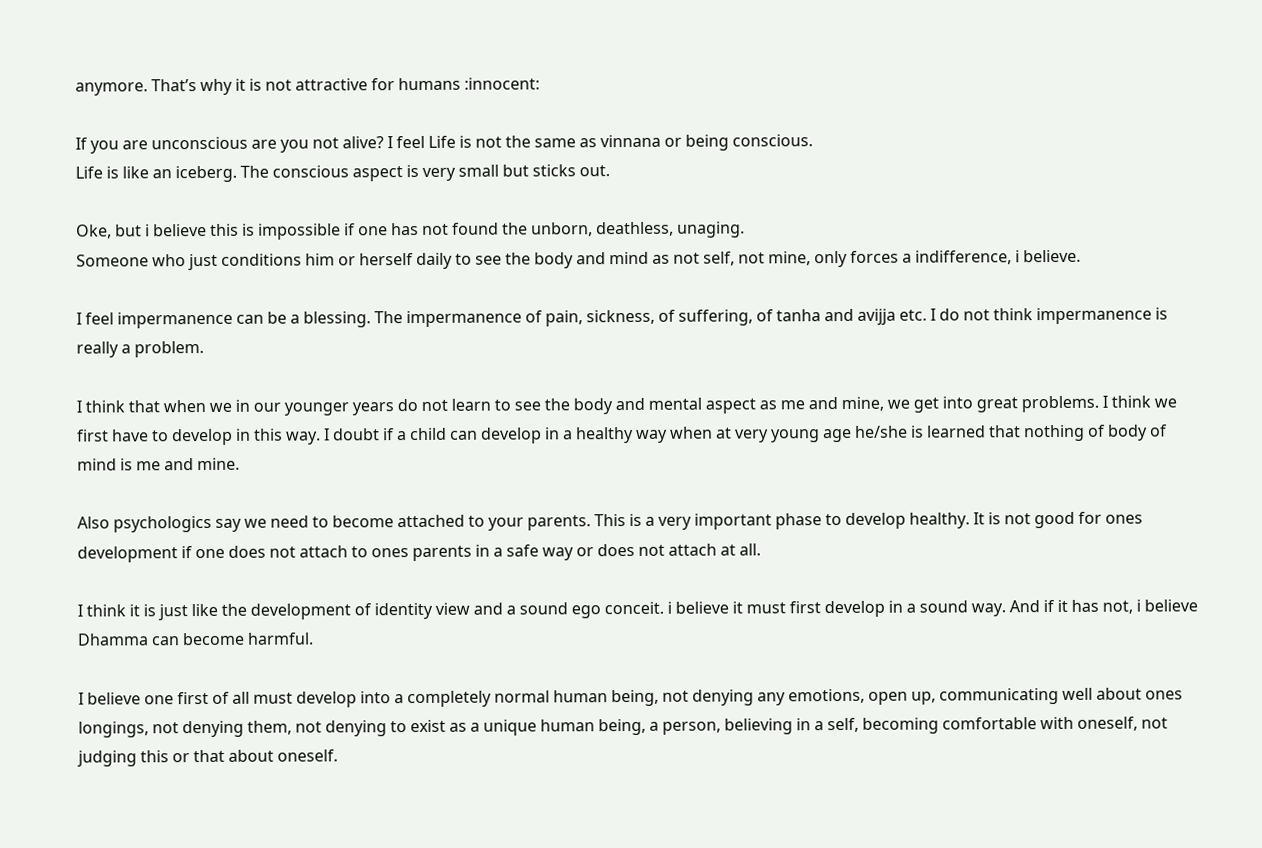anymore. That’s why it is not attractive for humans :innocent:

If you are unconscious are you not alive? I feel Life is not the same as vinnana or being conscious.
Life is like an iceberg. The conscious aspect is very small but sticks out.

Oke, but i believe this is impossible if one has not found the unborn, deathless, unaging.
Someone who just conditions him or herself daily to see the body and mind as not self, not mine, only forces a indifference, i believe.

I feel impermanence can be a blessing. The impermanence of pain, sickness, of suffering, of tanha and avijja etc. I do not think impermanence is really a problem.

I think that when we in our younger years do not learn to see the body and mental aspect as me and mine, we get into great problems. I think we first have to develop in this way. I doubt if a child can develop in a healthy way when at very young age he/she is learned that nothing of body of mind is me and mine.

Also psychologics say we need to become attached to your parents. This is a very important phase to develop healthy. It is not good for ones development if one does not attach to ones parents in a safe way or does not attach at all.

I think it is just like the development of identity view and a sound ego conceit. i believe it must first develop in a sound way. And if it has not, i believe Dhamma can become harmful.

I believe one first of all must develop into a completely normal human being, not denying any emotions, open up, communicating well about ones longings, not denying them, not denying to exist as a unique human being, a person, believing in a self, becoming comfortable with oneself, not judging this or that about oneself.